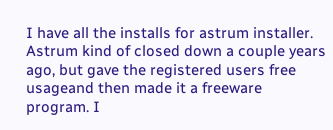I have all the installs for astrum installer. Astrum kind of closed down a couple years ago, but gave the registered users free usageand then made it a freeware program. I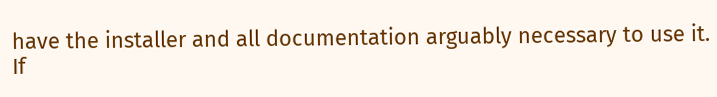have the installer and all documentation arguably necessary to use it.
If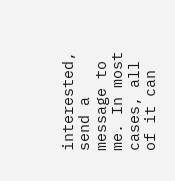interested, send a message to me. In most cases, all of it can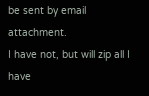be sent by email attachment.
I have not, but will zip all I have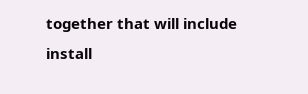together that will include install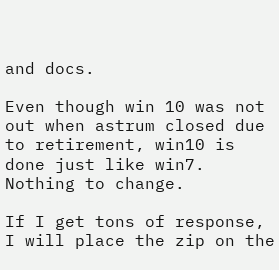and docs.

Even though win 10 was not out when astrum closed due to retirement, win10 is done just like win7. Nothing to change.

If I get tons of response, I will place the zip on the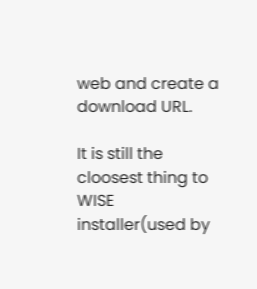web and create a download URL.

It is still the cloosest thing to WISE installer(used by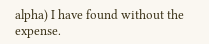alpha) I have found without the expense.